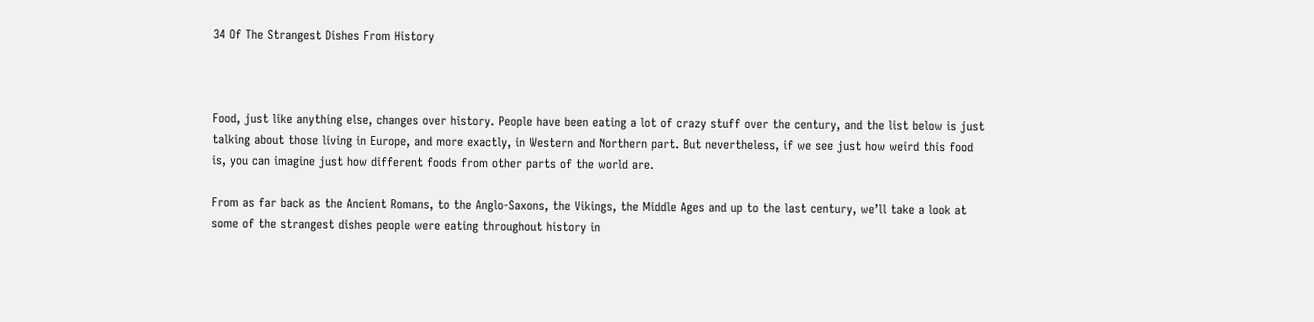34 Of The Strangest Dishes From History



Food, just like anything else, changes over history. People have been eating a lot of crazy stuff over the century, and the list below is just talking about those living in Europe, and more exactly, in Western and Northern part. But nevertheless, if we see just how weird this food is, you can imagine just how different foods from other parts of the world are.

From as far back as the Ancient Romans, to the Anglo-Saxons, the Vikings, the Middle Ages and up to the last century, we’ll take a look at some of the strangest dishes people were eating throughout history in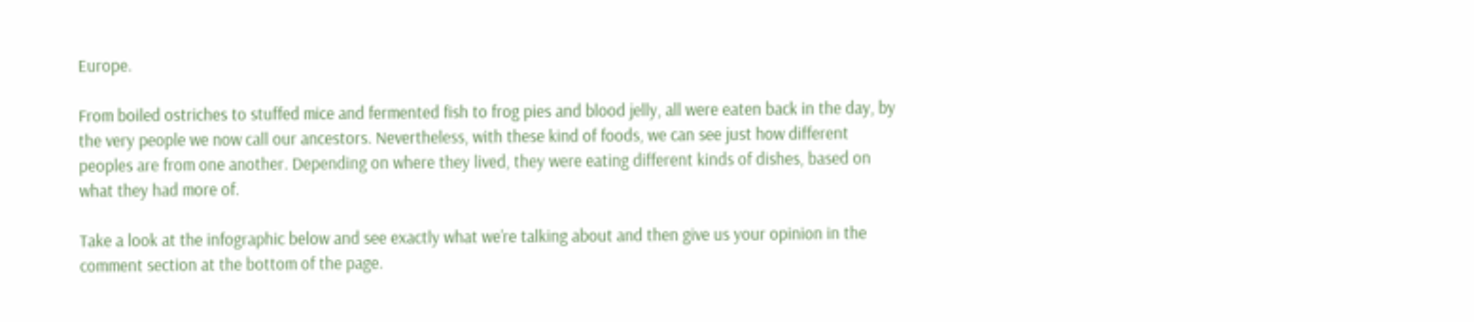Europe.

From boiled ostriches to stuffed mice and fermented fish to frog pies and blood jelly, all were eaten back in the day, by the very people we now call our ancestors. Nevertheless, with these kind of foods, we can see just how different peoples are from one another. Depending on where they lived, they were eating different kinds of dishes, based on what they had more of.

Take a look at the infographic below and see exactly what we’re talking about and then give us your opinion in the comment section at the bottom of the page.